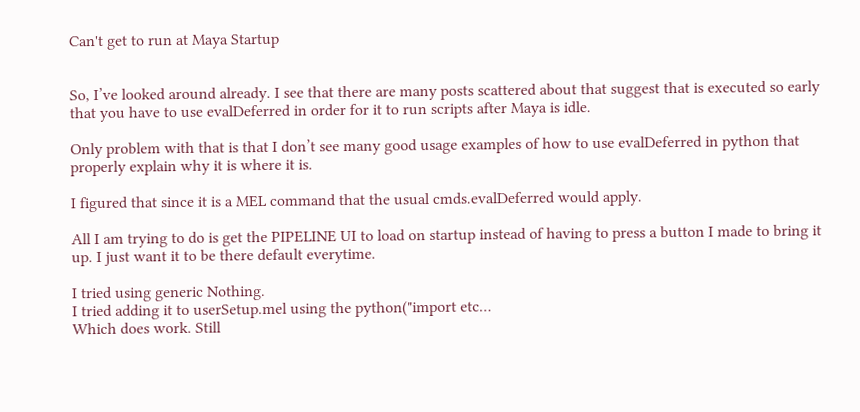Can't get to run at Maya Startup


So, I’ve looked around already. I see that there are many posts scattered about that suggest that is executed so early that you have to use evalDeferred in order for it to run scripts after Maya is idle.

Only problem with that is that I don’t see many good usage examples of how to use evalDeferred in python that properly explain why it is where it is.

I figured that since it is a MEL command that the usual cmds.evalDeferred would apply.

All I am trying to do is get the PIPELINE UI to load on startup instead of having to press a button I made to bring it up. I just want it to be there default everytime.

I tried using generic Nothing.
I tried adding it to userSetup.mel using the python("import etc…
Which does work. Still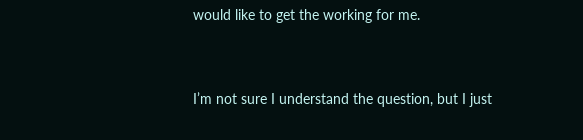would like to get the working for me.


I’m not sure I understand the question, but I just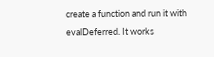create a function and run it with evalDeferred. It works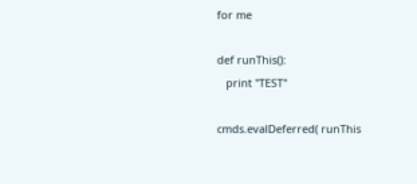for me

def runThis():
   print "TEST"

cmds.evalDeferred( runThis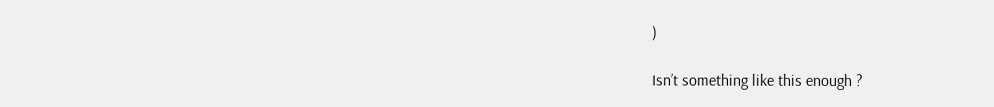)

Isn’t something like this enough ?